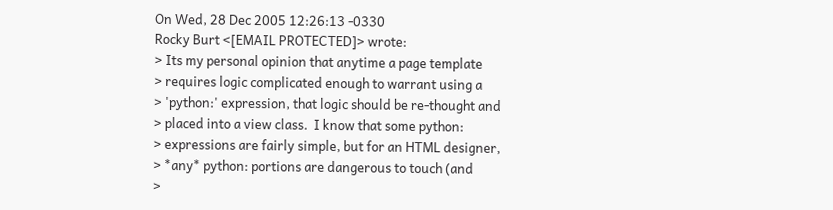On Wed, 28 Dec 2005 12:26:13 -0330
Rocky Burt <[EMAIL PROTECTED]> wrote:
> Its my personal opinion that anytime a page template
> requires logic complicated enough to warrant using a
> 'python:' expression, that logic should be re-thought and
> placed into a view class.  I know that some python:
> expressions are fairly simple, but for an HTML designer,
> *any* python: portions are dangerous to touch (and
>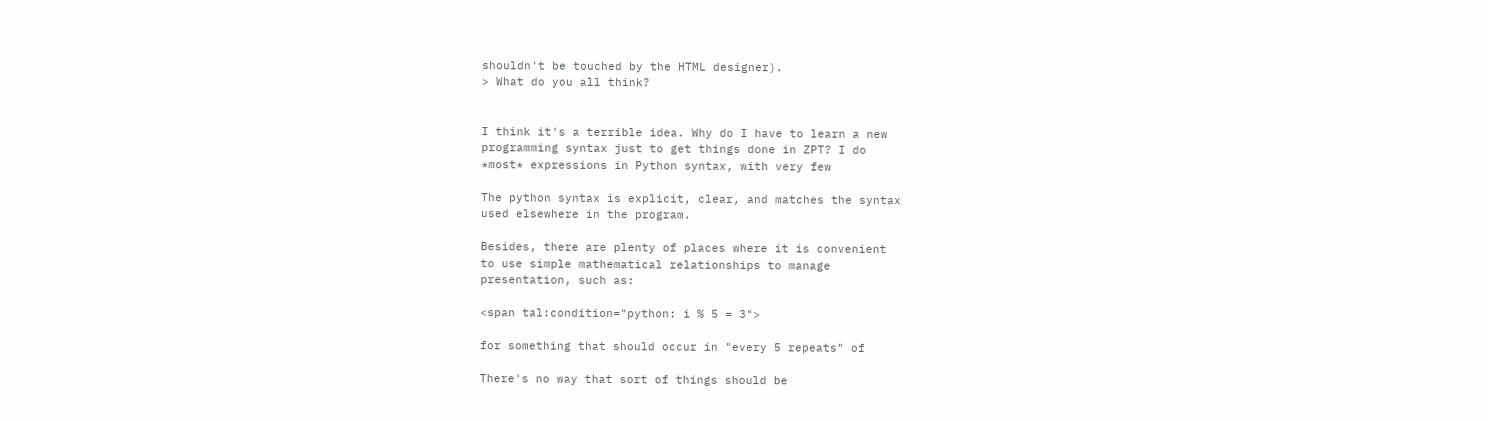shouldn't be touched by the HTML designer).
> What do you all think?


I think it's a terrible idea. Why do I have to learn a new
programming syntax just to get things done in ZPT? I do
*most* expressions in Python syntax, with very few

The python syntax is explicit, clear, and matches the syntax
used elsewhere in the program.

Besides, there are plenty of places where it is convenient
to use simple mathematical relationships to manage
presentation, such as:

<span tal:condition="python: i % 5 = 3">

for something that should occur in "every 5 repeats" of

There's no way that sort of things should be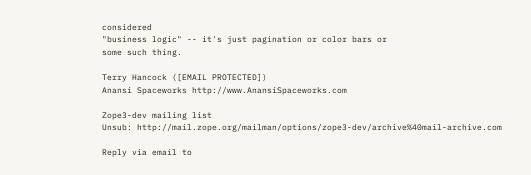considered
"business logic" -- it's just pagination or color bars or
some such thing.

Terry Hancock ([EMAIL PROTECTED])
Anansi Spaceworks http://www.AnansiSpaceworks.com

Zope3-dev mailing list
Unsub: http://mail.zope.org/mailman/options/zope3-dev/archive%40mail-archive.com

Reply via email to